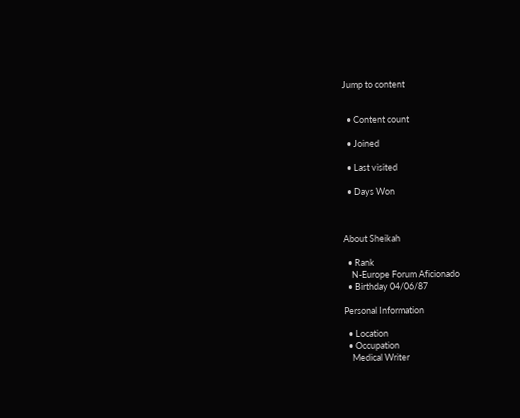Jump to content


  • Content count

  • Joined

  • Last visited

  • Days Won



About Sheikah

  • Rank
    N-Europe Forum Aficionado
  • Birthday 04/06/87

Personal Information

  • Location
  • Occupation
    Medical Writer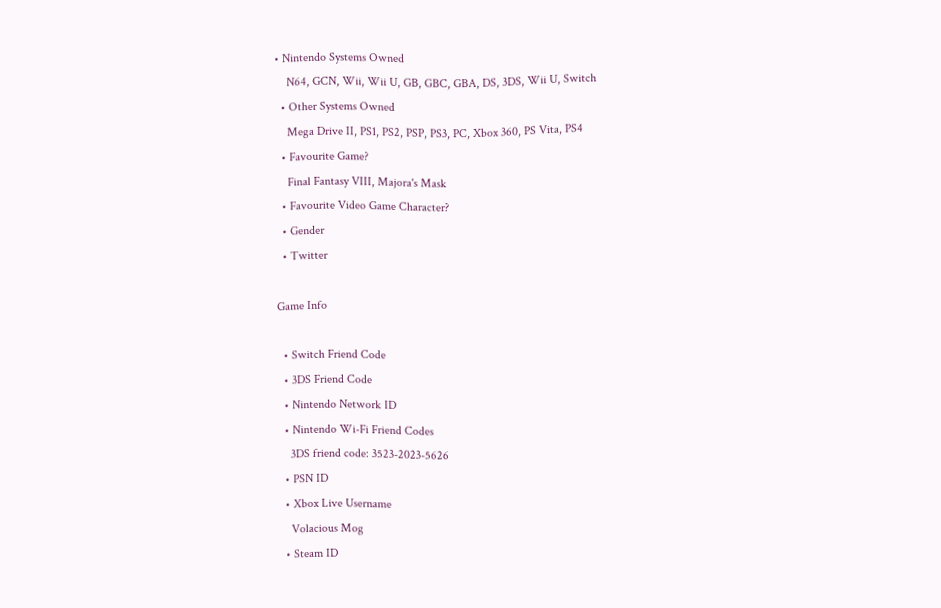• Nintendo Systems Owned
    N64, GCN, Wii, Wii U, GB, GBC, GBA, DS, 3DS, Wii U, Switch
  • Other Systems Owned
    Mega Drive II, PS1, PS2, PSP, PS3, PC, Xbox 360, PS Vita, PS4
  • Favourite Game?
    Final Fantasy VIII, Majora's Mask
  • Favourite Video Game Character?
  • Gender
  • Twitter

Game Info

  • Switch Friend Code
  • 3DS Friend Code
  • Nintendo Network ID
  • Nintendo Wi-Fi Friend Codes
    3DS friend code: 3523-2023-5626
  • PSN ID
  • Xbox Live Username
    Volacious Mog
  • Steam ID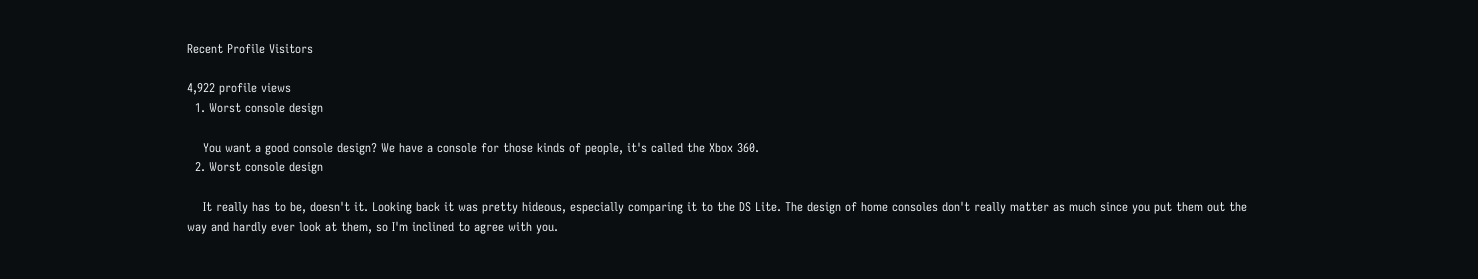Recent Profile Visitors

4,922 profile views
  1. Worst console design

    You want a good console design? We have a console for those kinds of people, it's called the Xbox 360.
  2. Worst console design

    It really has to be, doesn't it. Looking back it was pretty hideous, especially comparing it to the DS Lite. The design of home consoles don't really matter as much since you put them out the way and hardly ever look at them, so I'm inclined to agree with you.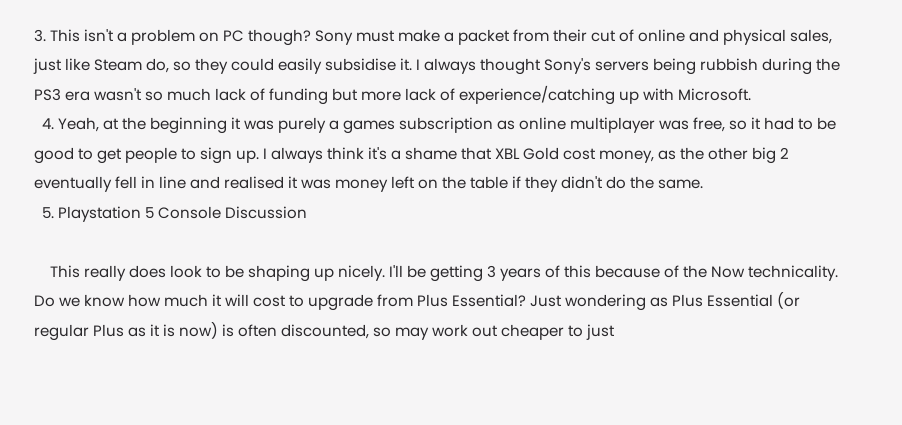3. This isn't a problem on PC though? Sony must make a packet from their cut of online and physical sales, just like Steam do, so they could easily subsidise it. I always thought Sony's servers being rubbish during the PS3 era wasn't so much lack of funding but more lack of experience/catching up with Microsoft.
  4. Yeah, at the beginning it was purely a games subscription as online multiplayer was free, so it had to be good to get people to sign up. I always think it's a shame that XBL Gold cost money, as the other big 2 eventually fell in line and realised it was money left on the table if they didn't do the same.
  5. Playstation 5 Console Discussion

    This really does look to be shaping up nicely. I'll be getting 3 years of this because of the Now technicality. Do we know how much it will cost to upgrade from Plus Essential? Just wondering as Plus Essential (or regular Plus as it is now) is often discounted, so may work out cheaper to just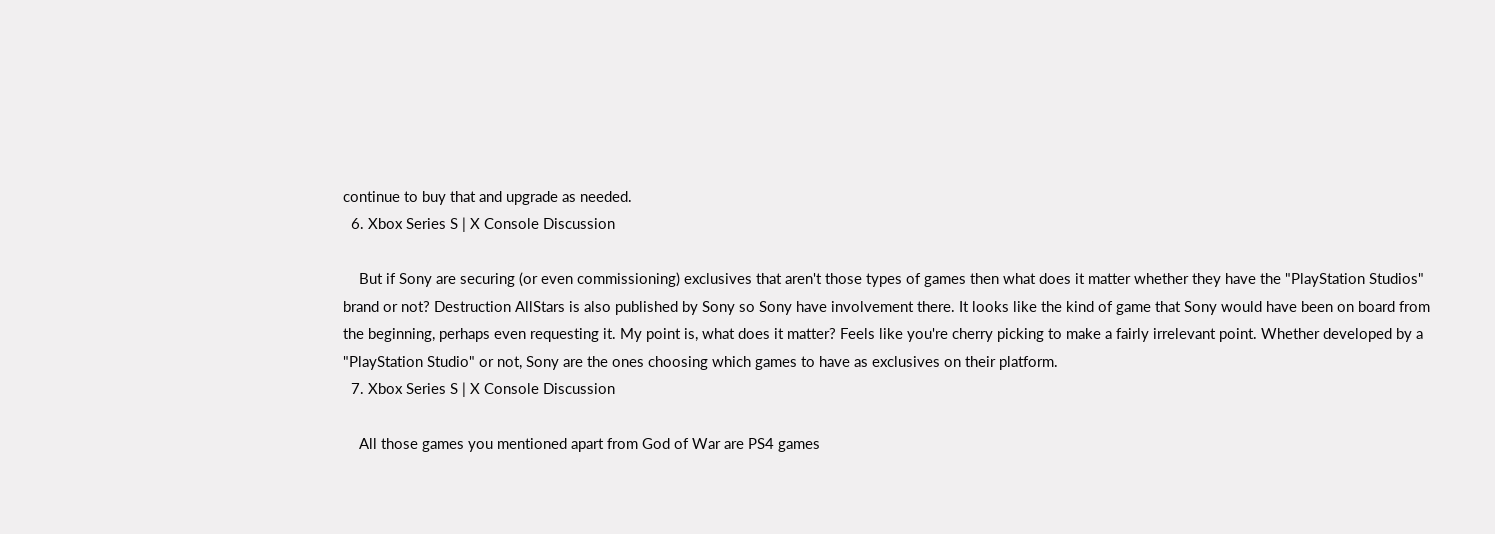continue to buy that and upgrade as needed.
  6. Xbox Series S | X Console Discussion

    But if Sony are securing (or even commissioning) exclusives that aren't those types of games then what does it matter whether they have the "PlayStation Studios" brand or not? Destruction AllStars is also published by Sony so Sony have involvement there. It looks like the kind of game that Sony would have been on board from the beginning, perhaps even requesting it. My point is, what does it matter? Feels like you're cherry picking to make a fairly irrelevant point. Whether developed by a "PlayStation Studio" or not, Sony are the ones choosing which games to have as exclusives on their platform.
  7. Xbox Series S | X Console Discussion

    All those games you mentioned apart from God of War are PS4 games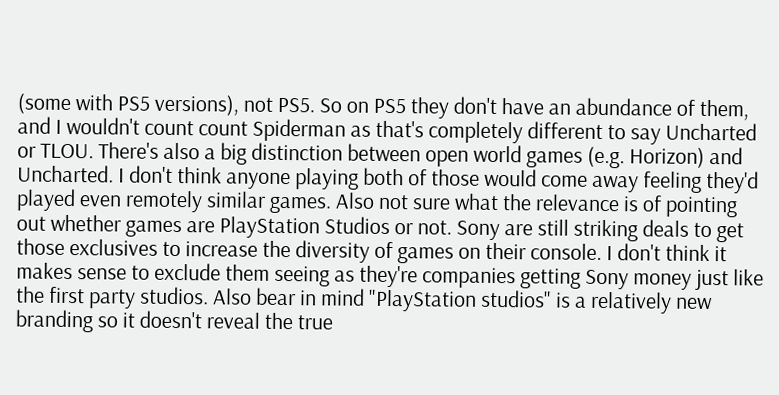(some with PS5 versions), not PS5. So on PS5 they don't have an abundance of them, and I wouldn't count count Spiderman as that's completely different to say Uncharted or TLOU. There's also a big distinction between open world games (e.g. Horizon) and Uncharted. I don't think anyone playing both of those would come away feeling they'd played even remotely similar games. Also not sure what the relevance is of pointing out whether games are PlayStation Studios or not. Sony are still striking deals to get those exclusives to increase the diversity of games on their console. I don't think it makes sense to exclude them seeing as they're companies getting Sony money just like the first party studios. Also bear in mind "PlayStation studios" is a relatively new branding so it doesn't reveal the true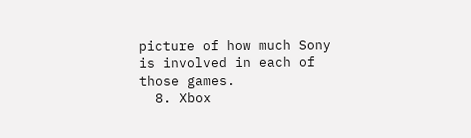picture of how much Sony is involved in each of those games.
  8. Xbox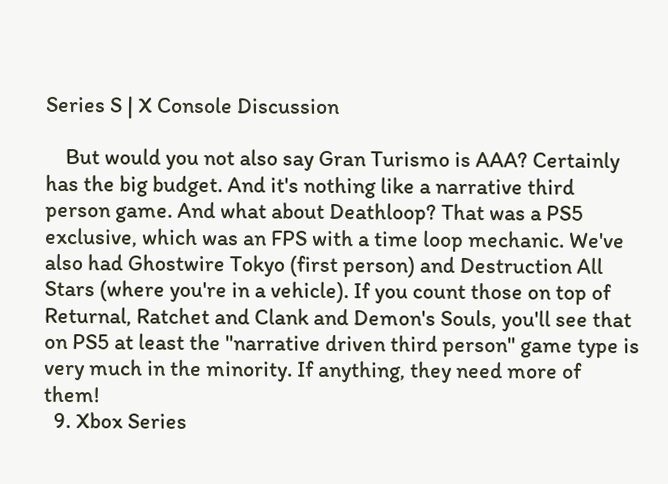Series S | X Console Discussion

    But would you not also say Gran Turismo is AAA? Certainly has the big budget. And it's nothing like a narrative third person game. And what about Deathloop? That was a PS5 exclusive, which was an FPS with a time loop mechanic. We've also had Ghostwire Tokyo (first person) and Destruction All Stars (where you're in a vehicle). If you count those on top of Returnal, Ratchet and Clank and Demon's Souls, you'll see that on PS5 at least the "narrative driven third person" game type is very much in the minority. If anything, they need more of them!
  9. Xbox Series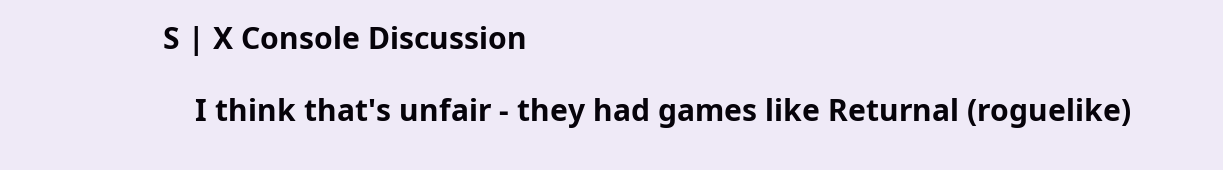S | X Console Discussion

    I think that's unfair - they had games like Returnal (roguelike)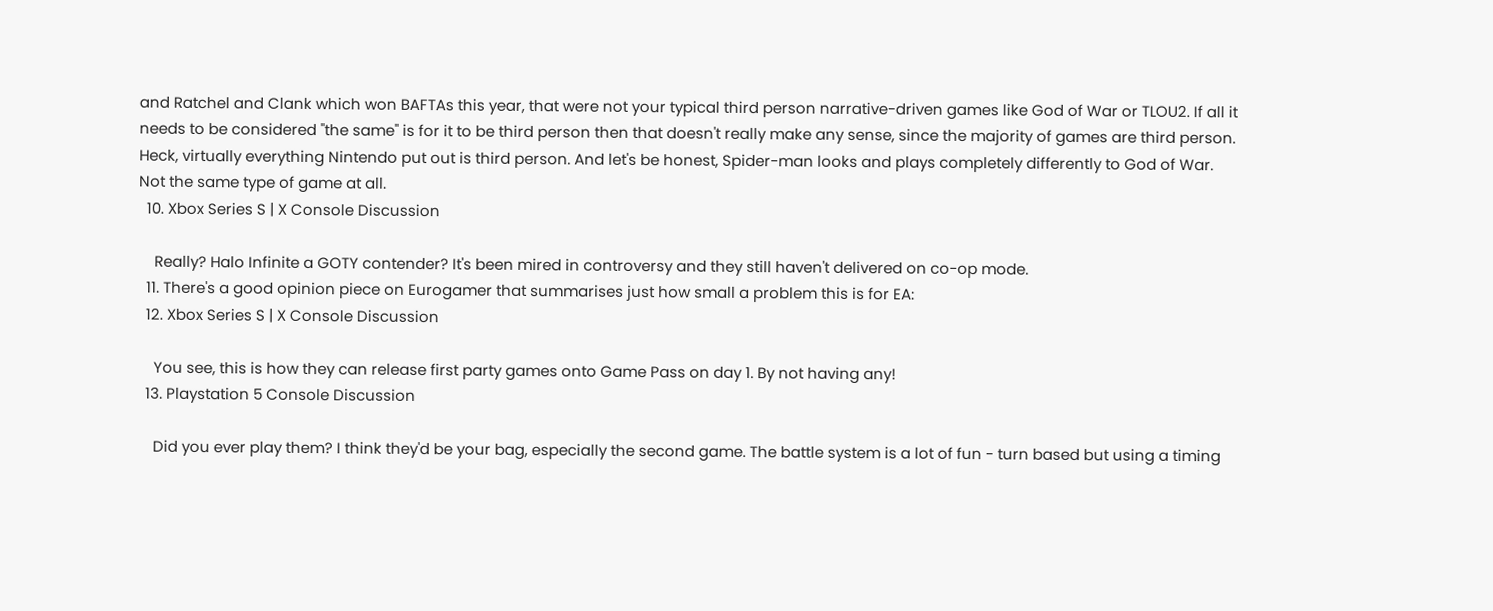and Ratchel and Clank which won BAFTAs this year, that were not your typical third person narrative-driven games like God of War or TLOU2. If all it needs to be considered "the same" is for it to be third person then that doesn't really make any sense, since the majority of games are third person. Heck, virtually everything Nintendo put out is third person. And let's be honest, Spider-man looks and plays completely differently to God of War. Not the same type of game at all.
  10. Xbox Series S | X Console Discussion

    Really? Halo Infinite a GOTY contender? It's been mired in controversy and they still haven't delivered on co-op mode.
  11. There's a good opinion piece on Eurogamer that summarises just how small a problem this is for EA:
  12. Xbox Series S | X Console Discussion

    You see, this is how they can release first party games onto Game Pass on day 1. By not having any!
  13. Playstation 5 Console Discussion

    Did you ever play them? I think they'd be your bag, especially the second game. The battle system is a lot of fun - turn based but using a timing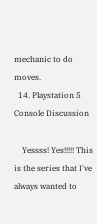mechanic to do moves.
  14. Playstation 5 Console Discussion

    Yessss! Yes!!!!! This is the series that I've always wanted to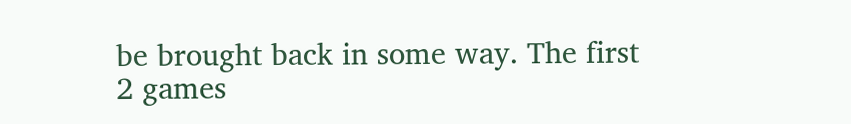be brought back in some way. The first 2 games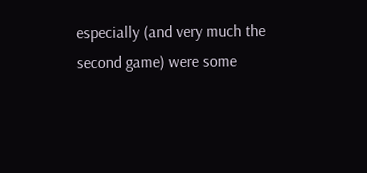especially (and very much the second game) were some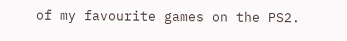of my favourite games on the PS2.